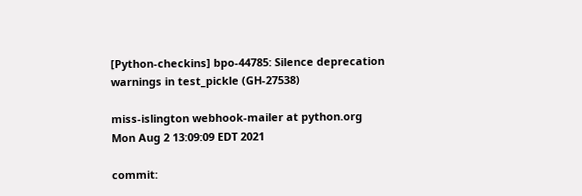[Python-checkins] bpo-44785: Silence deprecation warnings in test_pickle (GH-27538)

miss-islington webhook-mailer at python.org
Mon Aug 2 13:09:09 EDT 2021

commit: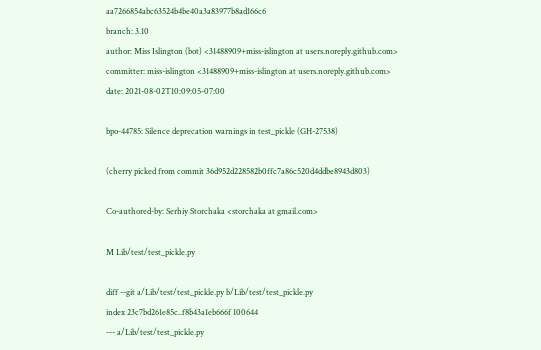aa7266854abc63524b4be40a3a83977b8ad166c6
branch: 3.10
author: Miss Islington (bot) <31488909+miss-islington at users.noreply.github.com>
committer: miss-islington <31488909+miss-islington at users.noreply.github.com>
date: 2021-08-02T10:09:05-07:00

bpo-44785: Silence deprecation warnings in test_pickle (GH-27538)

(cherry picked from commit 36d952d228582b0ffc7a86c520d4ddbe8943d803)

Co-authored-by: Serhiy Storchaka <storchaka at gmail.com>

M Lib/test/test_pickle.py

diff --git a/Lib/test/test_pickle.py b/Lib/test/test_pickle.py
index 23c7bd261e85c..f8b43a1eb666f 100644
--- a/Lib/test/test_pickle.py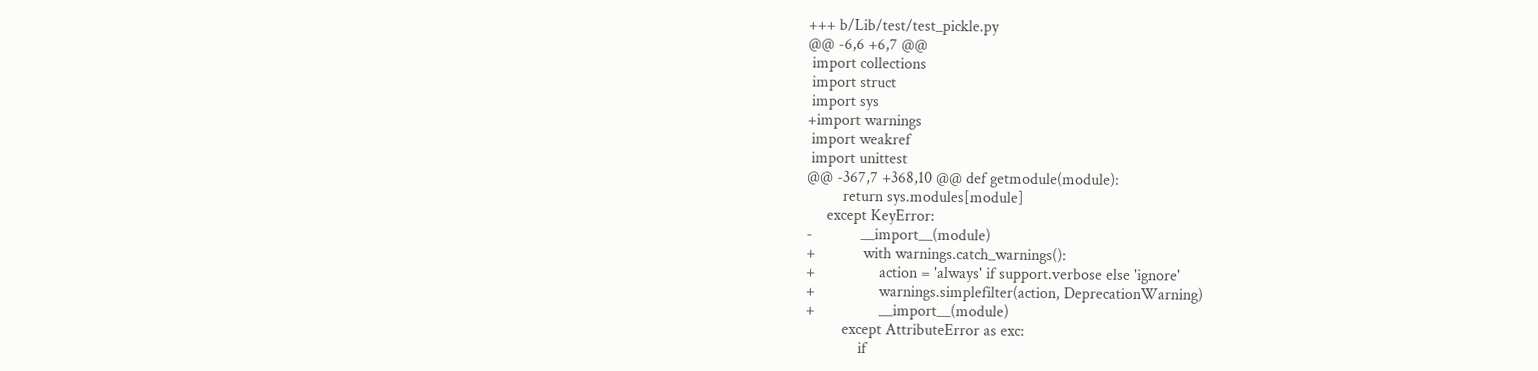+++ b/Lib/test/test_pickle.py
@@ -6,6 +6,7 @@
 import collections
 import struct
 import sys
+import warnings
 import weakref
 import unittest
@@ -367,7 +368,10 @@ def getmodule(module):
         return sys.modules[module]
     except KeyError:
-            __import__(module)
+            with warnings.catch_warnings():
+                action = 'always' if support.verbose else 'ignore'
+                warnings.simplefilter(action, DeprecationWarning)
+                __import__(module)
         except AttributeError as exc:
             if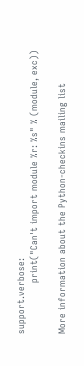support.verbose:
                 print("Can't import module %r: %s" % (module, exc))

More information about the Python-checkins mailing list